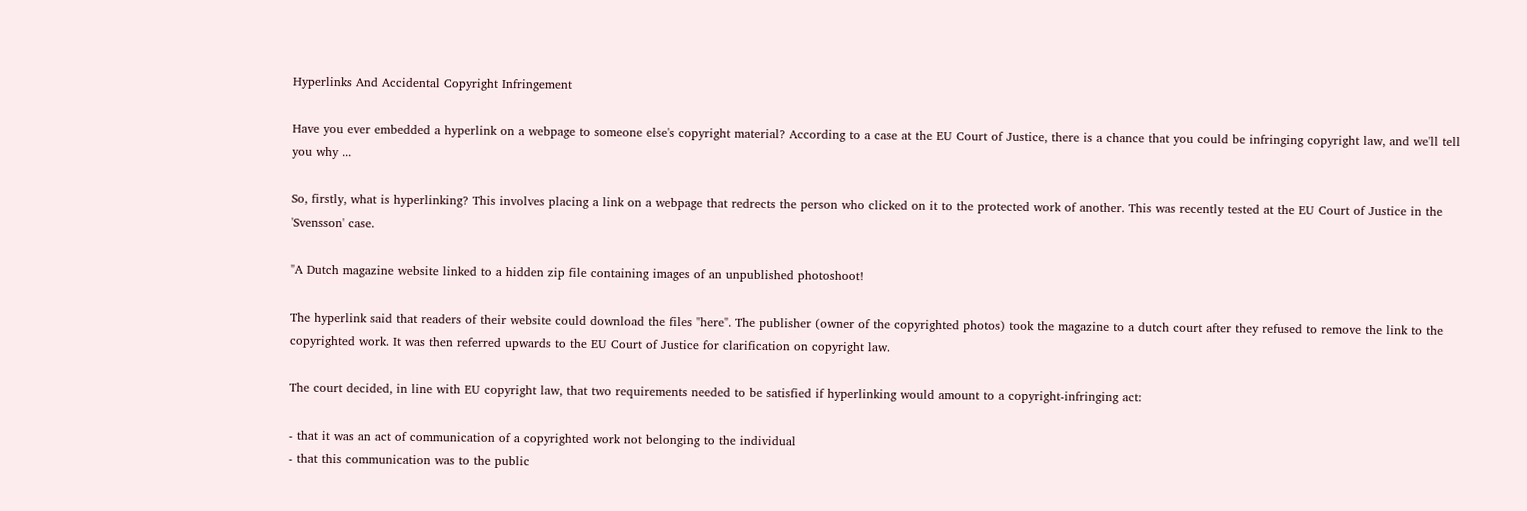Hyperlinks And Accidental Copyright Infringement

Have you ever embedded a hyperlink on a webpage to someone else's copyright material? According to a case at the EU Court of Justice, there is a chance that you could be infringing copyright law, and we'll tell you why ...

So, firstly, what is hyperlinking? This involves placing a link on a webpage that redrects the person who clicked on it to the protected work of another. This was recently tested at the EU Court of Justice in the 'Svensson' case.

"A Dutch magazine website linked to a hidden zip file containing images of an unpublished photoshoot!

The hyperlink said that readers of their website could download the files "here". The publisher (owner of the copyrighted photos) took the magazine to a dutch court after they refused to remove the link to the copyrighted work. It was then referred upwards to the EU Court of Justice for clarification on copyright law.

The court decided, in line with EU copyright law, that two requirements needed to be satisfied if hyperlinking would amount to a copyright-infringing act:

- that it was an act of communication of a copyrighted work not belonging to the individual
- that this communication was to the public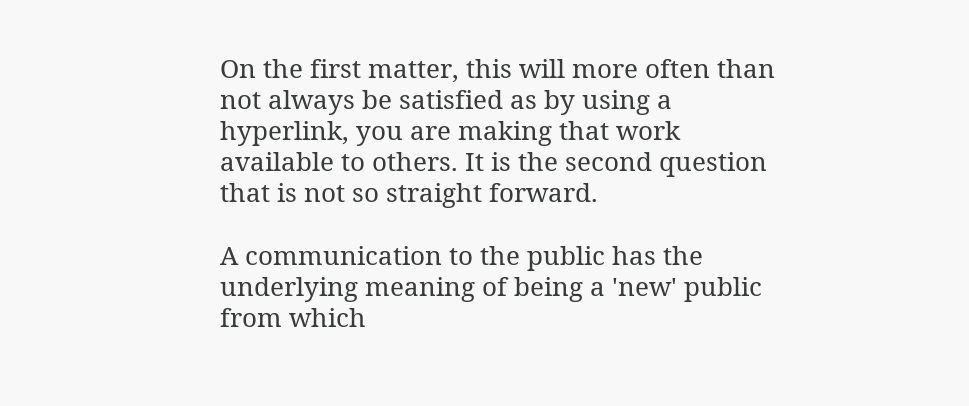On the first matter, this will more often than not always be satisfied as by using a hyperlink, you are making that work available to others. It is the second question that is not so straight forward.

A communication to the public has the underlying meaning of being a 'new' public from which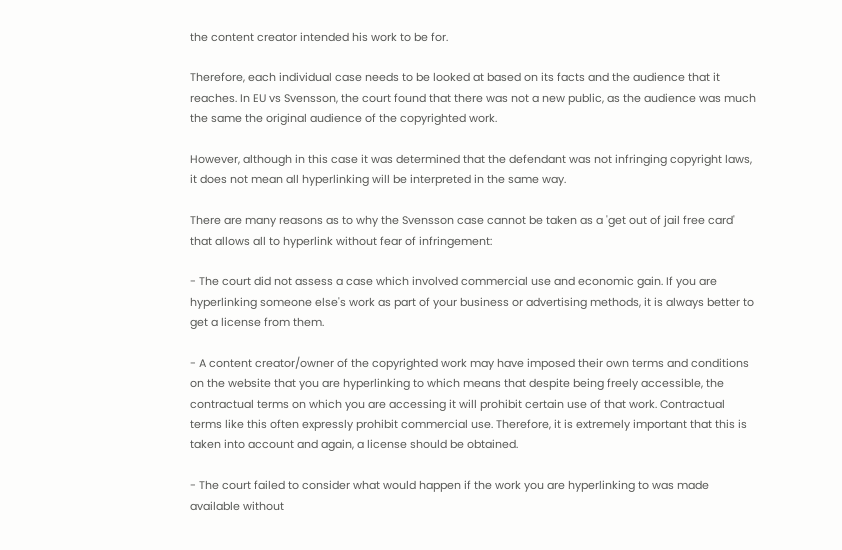the content creator intended his work to be for.

Therefore, each individual case needs to be looked at based on its facts and the audience that it reaches. In EU vs Svensson, the court found that there was not a new public, as the audience was much the same the original audience of the copyrighted work.

However, although in this case it was determined that the defendant was not infringing copyright laws, it does not mean all hyperlinking will be interpreted in the same way.

There are many reasons as to why the Svensson case cannot be taken as a 'get out of jail free card' that allows all to hyperlink without fear of infringement:

- The court did not assess a case which involved commercial use and economic gain. If you are hyperlinking someone else's work as part of your business or advertising methods, it is always better to get a license from them.

- A content creator/owner of the copyrighted work may have imposed their own terms and conditions on the website that you are hyperlinking to which means that despite being freely accessible, the contractual terms on which you are accessing it will prohibit certain use of that work. Contractual terms like this often expressly prohibit commercial use. Therefore, it is extremely important that this is taken into account and again, a license should be obtained.

- The court failed to consider what would happen if the work you are hyperlinking to was made available without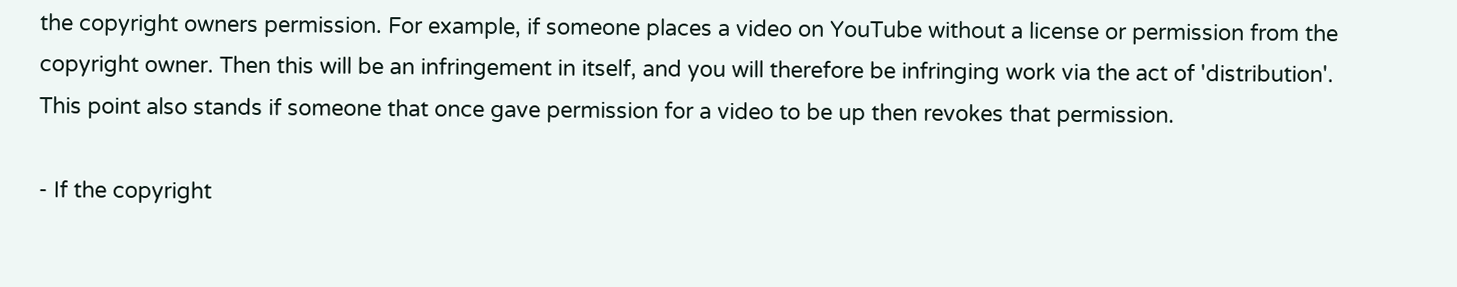the copyright owners permission. For example, if someone places a video on YouTube without a license or permission from the copyright owner. Then this will be an infringement in itself, and you will therefore be infringing work via the act of 'distribution'. This point also stands if someone that once gave permission for a video to be up then revokes that permission.

- If the copyright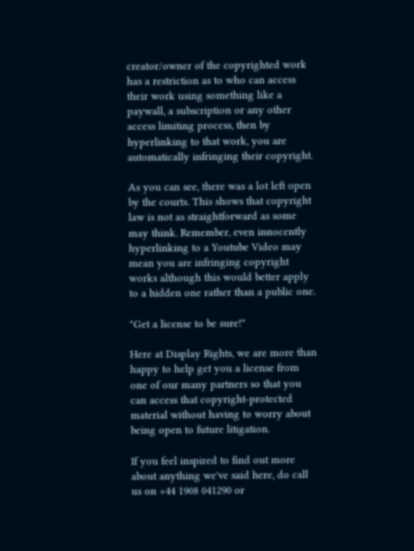creator/owner of the copyrighted work has a restriction as to who can access their work using something like a paywall, a subscription or any other access limiting process, then by hyperlinking to that work, you are automatically infringing their copyright.

As you can see, there was a lot left open by the courts. This shows that copyright law is not as straightforward as some may think. Remember, even innocently hyperlinking to a Youtube Video may mean you are infringing copyright works although this would better apply to a hidden one rather than a public one.

"Get a license to be sure!"

Here at Display Rights, we are more than happy to help get you a license from one of our many partners so that you can access that copyright-protected material without having to worry about being open to future litigation.

If you feel inspired to find out more about anything we've said here, do call us on +44 1908 041290 or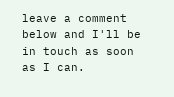leave a comment below and I'll be in touch as soon as I can.